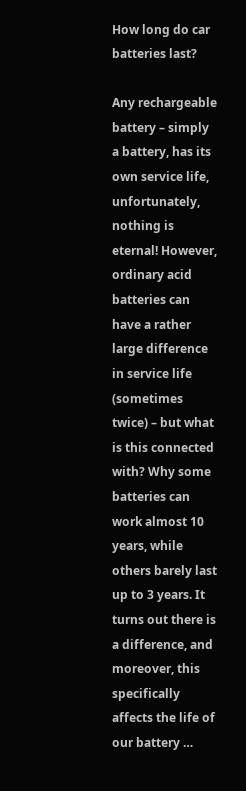How long do car batteries last?

Any rechargeable battery – simply a battery, has its own service life, unfortunately, nothing is eternal! However, ordinary acid batteries can have a rather large difference in service life (sometimes twice) – but what is this connected with? Why some batteries can work almost 10 years, while others barely last up to 3 years. It turns out there is a difference, and moreover, this specifically affects the life of our battery …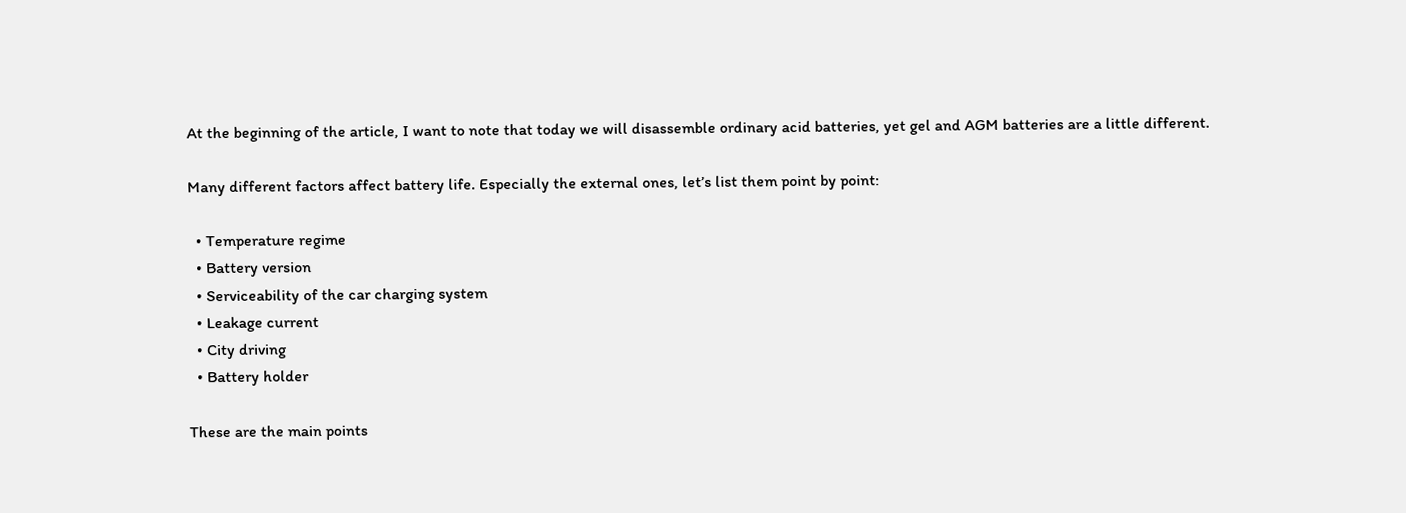At the beginning of the article, I want to note that today we will disassemble ordinary acid batteries, yet gel and AGM batteries are a little different.

Many different factors affect battery life. Especially the external ones, let’s list them point by point:

  • Temperature regime
  • Battery version
  • Serviceability of the car charging system
  • Leakage current
  • City driving
  • Battery holder

These are the main points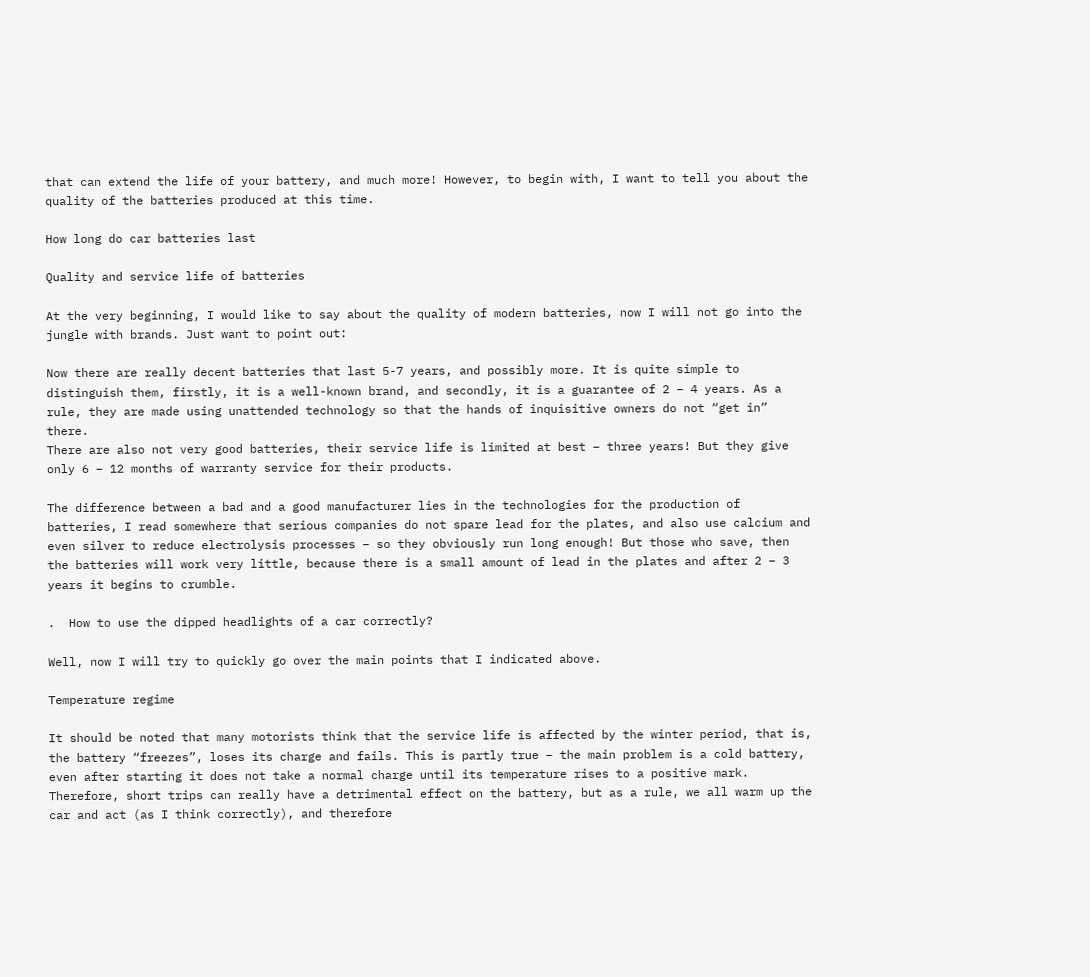that can extend the life of your battery, and much more! However, to begin with, I want to tell you about the quality of the batteries produced at this time.

How long do car batteries last

Quality and service life of batteries

At the very beginning, I would like to say about the quality of modern batteries, now I will not go into the jungle with brands. Just want to point out:

Now there are really decent batteries that last 5-7 years, and possibly more. It is quite simple to distinguish them, firstly, it is a well-known brand, and secondly, it is a guarantee of 2 – 4 years. As a rule, they are made using unattended technology so that the hands of inquisitive owners do not “get in” there.
There are also not very good batteries, their service life is limited at best – three years! But they give only 6 – 12 months of warranty service for their products.

The difference between a bad and a good manufacturer lies in the technologies for the production of batteries, I read somewhere that serious companies do not spare lead for the plates, and also use calcium and even silver to reduce electrolysis processes – so they obviously run long enough! But those who save, then the batteries will work very little, because there is a small amount of lead in the plates and after 2 – 3 years it begins to crumble.

.  How to use the dipped headlights of a car correctly?

Well, now I will try to quickly go over the main points that I indicated above.

Temperature regime

It should be noted that many motorists think that the service life is affected by the winter period, that is, the battery “freezes”, loses its charge and fails. This is partly true – the main problem is a cold battery, even after starting it does not take a normal charge until its temperature rises to a positive mark. Therefore, short trips can really have a detrimental effect on the battery, but as a rule, we all warm up the car and act (as I think correctly), and therefore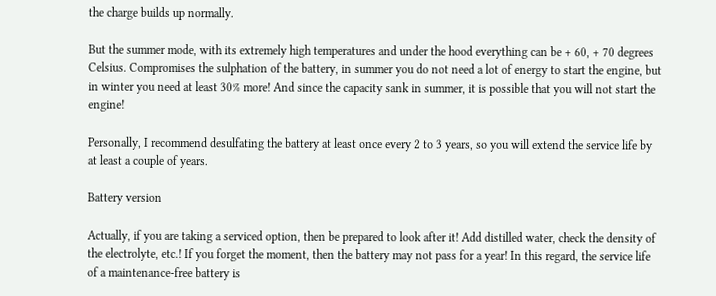the charge builds up normally.

But the summer mode, with its extremely high temperatures and under the hood everything can be + 60, + 70 degrees Celsius. Compromises the sulphation of the battery, in summer you do not need a lot of energy to start the engine, but in winter you need at least 30% more! And since the capacity sank in summer, it is possible that you will not start the engine!

Personally, I recommend desulfating the battery at least once every 2 to 3 years, so you will extend the service life by at least a couple of years.

Battery version

Actually, if you are taking a serviced option, then be prepared to look after it! Add distilled water, check the density of the electrolyte, etc.! If you forget the moment, then the battery may not pass for a year! In this regard, the service life of a maintenance-free battery is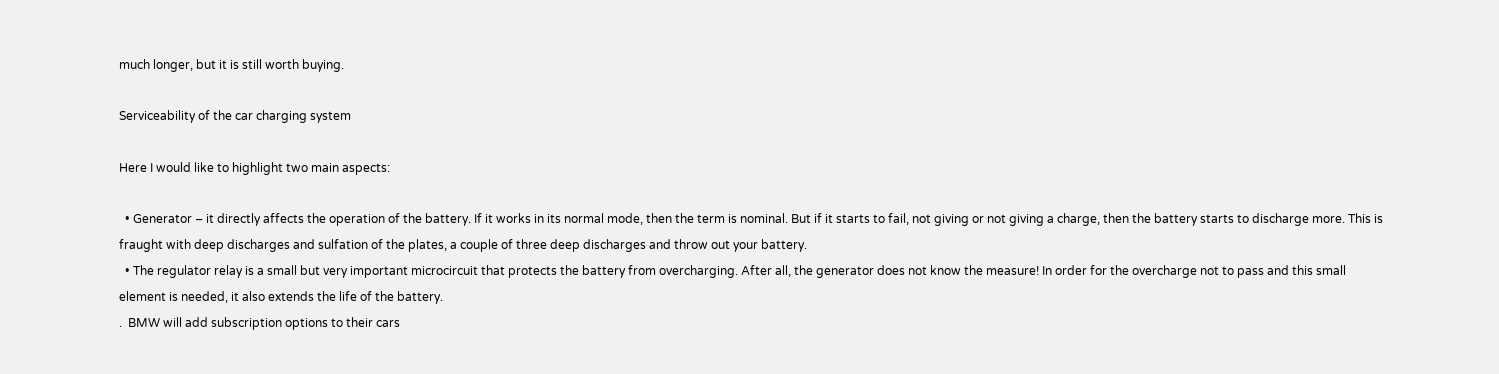much longer, but it is still worth buying.

Serviceability of the car charging system

Here I would like to highlight two main aspects:

  • Generator – it directly affects the operation of the battery. If it works in its normal mode, then the term is nominal. But if it starts to fail, not giving or not giving a charge, then the battery starts to discharge more. This is fraught with deep discharges and sulfation of the plates, a couple of three deep discharges and throw out your battery.
  • The regulator relay is a small but very important microcircuit that protects the battery from overcharging. After all, the generator does not know the measure! In order for the overcharge not to pass and this small element is needed, it also extends the life of the battery.
.  BMW will add subscription options to their cars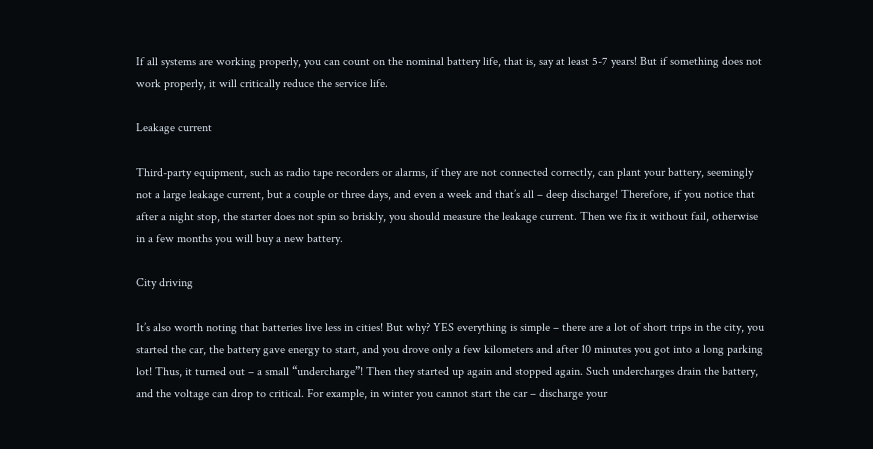If all systems are working properly, you can count on the nominal battery life, that is, say at least 5-7 years! But if something does not work properly, it will critically reduce the service life.

Leakage current

Third-party equipment, such as radio tape recorders or alarms, if they are not connected correctly, can plant your battery, seemingly not a large leakage current, but a couple or three days, and even a week and that’s all – deep discharge! Therefore, if you notice that after a night stop, the starter does not spin so briskly, you should measure the leakage current. Then we fix it without fail, otherwise in a few months you will buy a new battery.

City driving

It’s also worth noting that batteries live less in cities! But why? YES everything is simple – there are a lot of short trips in the city, you started the car, the battery gave energy to start, and you drove only a few kilometers and after 10 minutes you got into a long parking lot! Thus, it turned out – a small “undercharge”! Then they started up again and stopped again. Such undercharges drain the battery, and the voltage can drop to critical. For example, in winter you cannot start the car – discharge your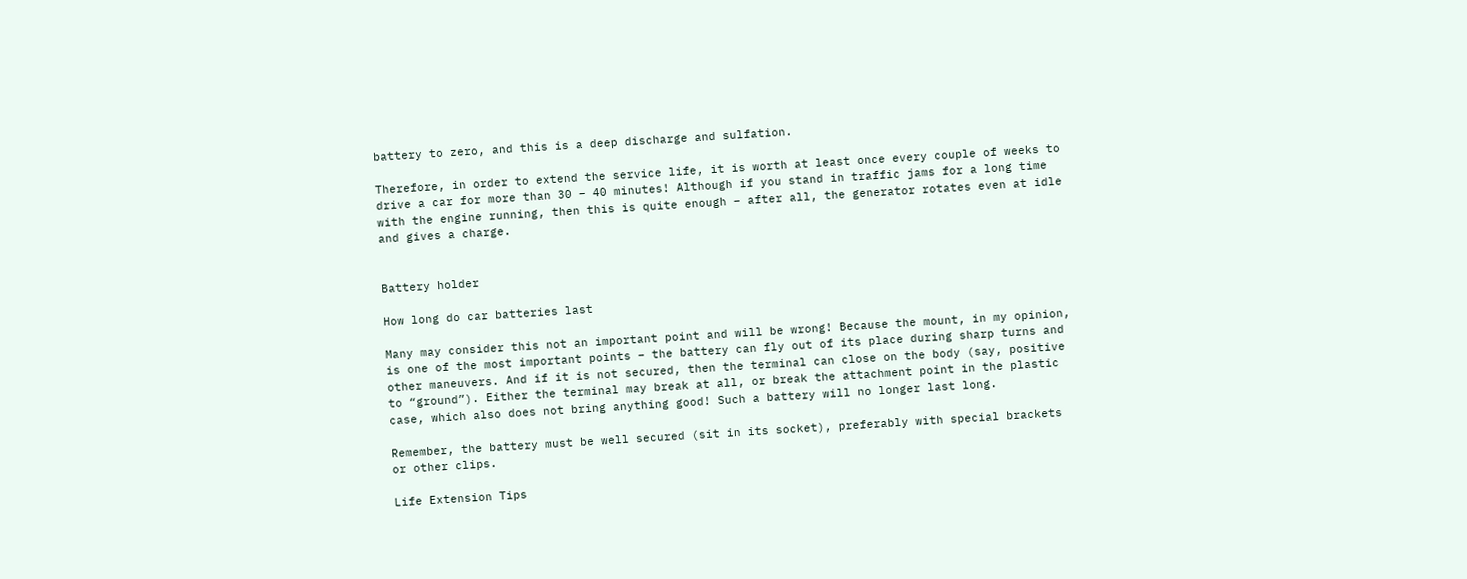battery to zero, and this is a deep discharge and sulfation.

Therefore, in order to extend the service life, it is worth at least once every couple of weeks to drive a car for more than 30 – 40 minutes! Although if you stand in traffic jams for a long time with the engine running, then this is quite enough – after all, the generator rotates even at idle and gives a charge.


Battery holder

How long do car batteries last

Many may consider this not an important point and will be wrong! Because the mount, in my opinion, is one of the most important points – the battery can fly out of its place during sharp turns and other maneuvers. And if it is not secured, then the terminal can close on the body (say, positive to “ground”). Either the terminal may break at all, or break the attachment point in the plastic case, which also does not bring anything good! Such a battery will no longer last long.

Remember, the battery must be well secured (sit in its socket), preferably with special brackets or other clips.

Life Extension Tips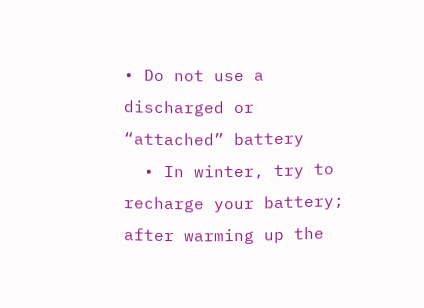• Do not use a discharged or “attached” battery
  • In winter, try to recharge your battery; after warming up the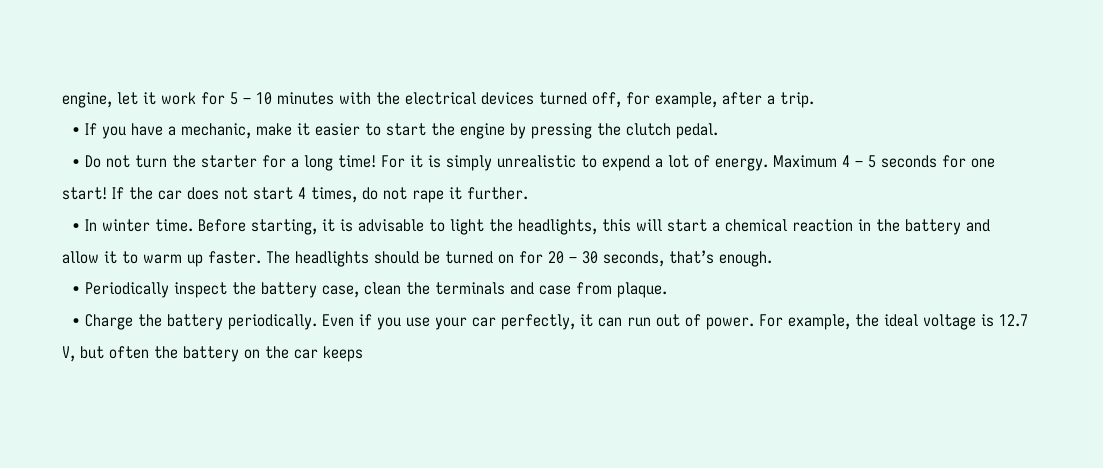engine, let it work for 5 – 10 minutes with the electrical devices turned off, for example, after a trip.
  • If you have a mechanic, make it easier to start the engine by pressing the clutch pedal.
  • Do not turn the starter for a long time! For it is simply unrealistic to expend a lot of energy. Maximum 4 – 5 seconds for one start! If the car does not start 4 times, do not rape it further.
  • In winter time. Before starting, it is advisable to light the headlights, this will start a chemical reaction in the battery and allow it to warm up faster. The headlights should be turned on for 20 – 30 seconds, that’s enough.
  • Periodically inspect the battery case, clean the terminals and case from plaque.
  • Charge the battery periodically. Even if you use your car perfectly, it can run out of power. For example, the ideal voltage is 12.7 V, but often the battery on the car keeps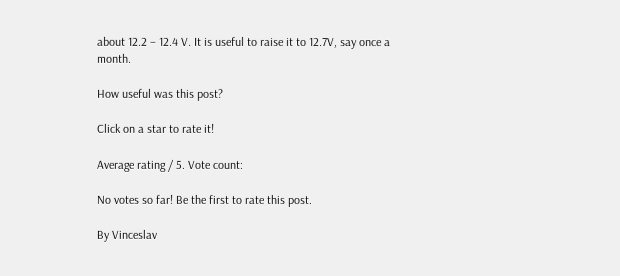about 12.2 – 12.4 V. It is useful to raise it to 12.7V, say once a month.

How useful was this post?

Click on a star to rate it!

Average rating / 5. Vote count:

No votes so far! Be the first to rate this post.

By Vinceslav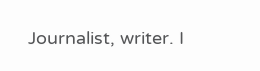Journalist, writer. I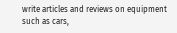write articles and reviews on equipment such as cars,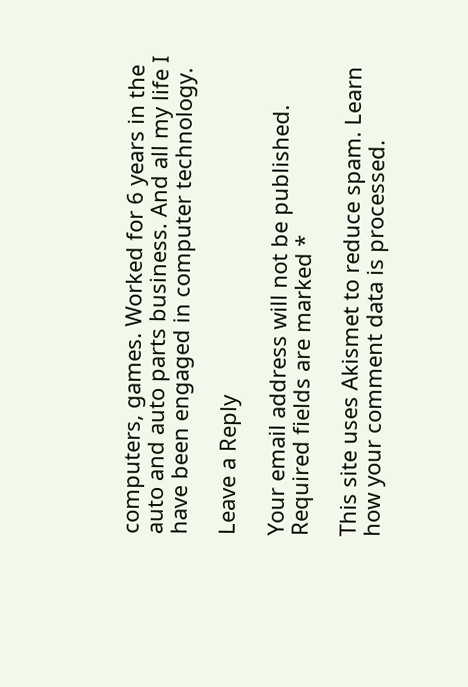computers, games. Worked for 6 years in the auto and auto parts business. And all my life I have been engaged in computer technology.

Leave a Reply

Your email address will not be published. Required fields are marked *

This site uses Akismet to reduce spam. Learn how your comment data is processed.